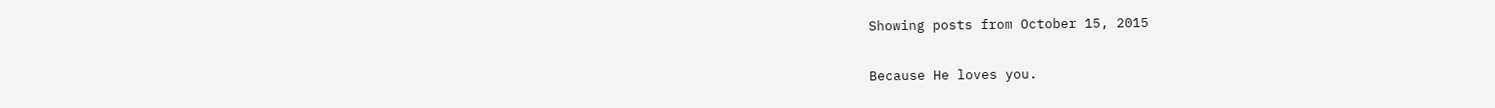Showing posts from October 15, 2015

Because He loves you.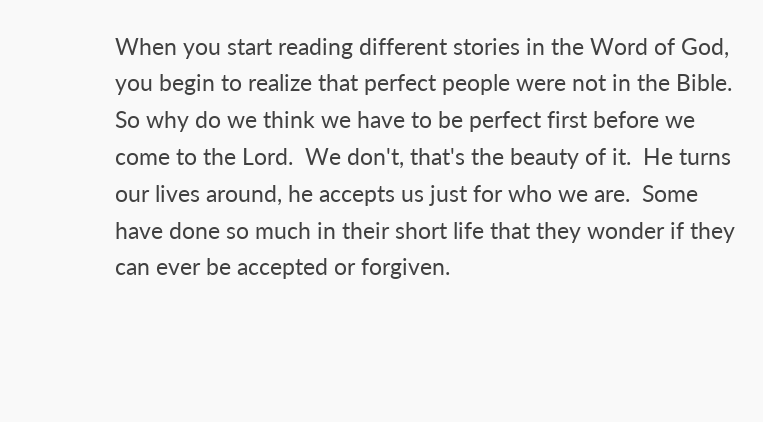When you start reading different stories in the Word of God, you begin to realize that perfect people were not in the Bible.  So why do we think we have to be perfect first before we come to the Lord.  We don't, that's the beauty of it.  He turns our lives around, he accepts us just for who we are.  Some have done so much in their short life that they wonder if they can ever be accepted or forgiven.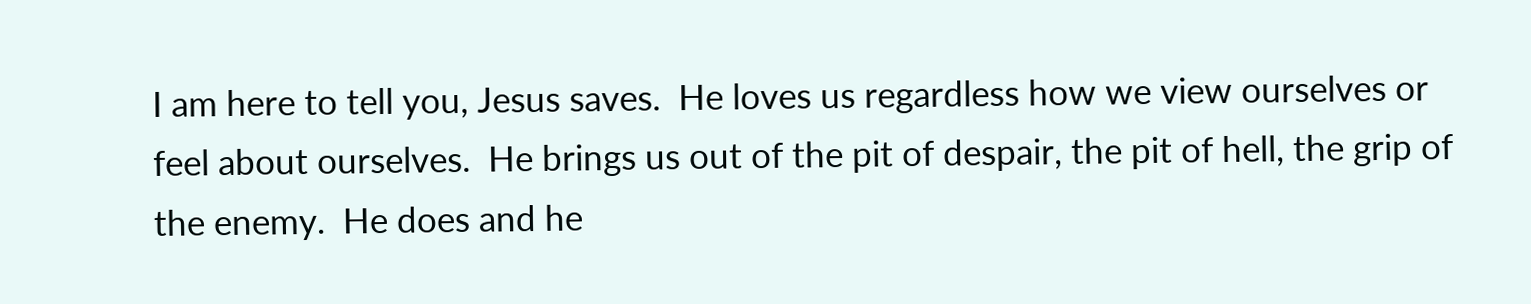I am here to tell you, Jesus saves.  He loves us regardless how we view ourselves or feel about ourselves.  He brings us out of the pit of despair, the pit of hell, the grip of the enemy.  He does and he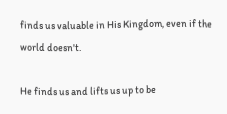finds us valuable in His Kingdom, even if the world doesn't.

He finds us and lifts us up to be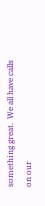something great.  We all have calls on our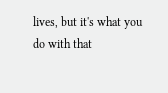lives, but it's what you do with that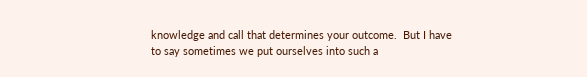knowledge and call that determines your outcome.  But I have to say sometimes we put ourselves into such a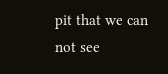pit that we can not see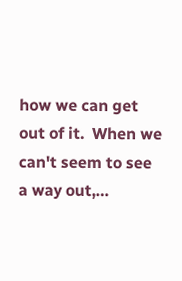how we can get out of it.  When we can't seem to see a way out,…